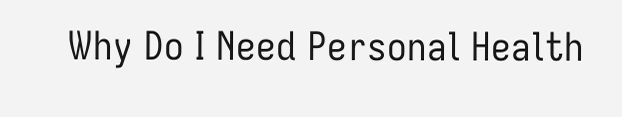Why Do I Need Personal Health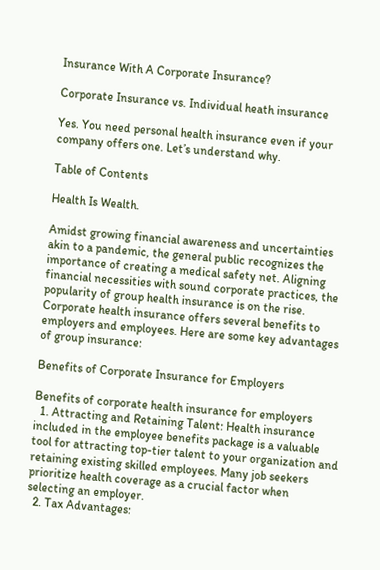Insurance With A Corporate Insurance?

Corporate Insurance vs. Individual heath insurance

Yes. You need personal health insurance even if your company offers one. Let’s understand why.

Table of Contents

Health Is Wealth.

Amidst growing financial awareness and uncertainties akin to a pandemic, the general public recognizes the importance of creating a medical safety net. Aligning financial necessities with sound corporate practices, the popularity of group health insurance is on the rise. Corporate health insurance offers several benefits to employers and employees. Here are some key advantages of group insurance:

Benefits of Corporate Insurance for Employers

Benefits of corporate health insurance for employers
  1. Attracting and Retaining Talent: Health insurance included in the employee benefits package is a valuable tool for attracting top-tier talent to your organization and retaining existing skilled employees. Many job seekers prioritize health coverage as a crucial factor when selecting an employer.
  2. Tax Advantages: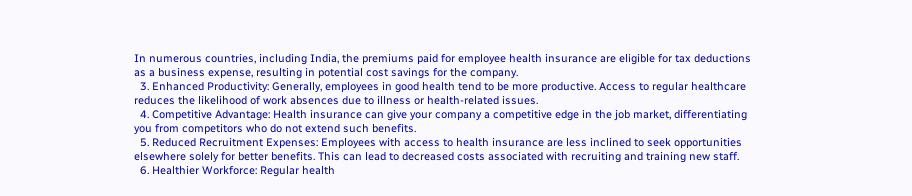In numerous countries, including India, the premiums paid for employee health insurance are eligible for tax deductions as a business expense, resulting in potential cost savings for the company.
  3. Enhanced Productivity: Generally, employees in good health tend to be more productive. Access to regular healthcare reduces the likelihood of work absences due to illness or health-related issues.
  4. Competitive Advantage: Health insurance can give your company a competitive edge in the job market, differentiating you from competitors who do not extend such benefits.
  5. Reduced Recruitment Expenses: Employees with access to health insurance are less inclined to seek opportunities elsewhere solely for better benefits. This can lead to decreased costs associated with recruiting and training new staff.
  6. Healthier Workforce: Regular health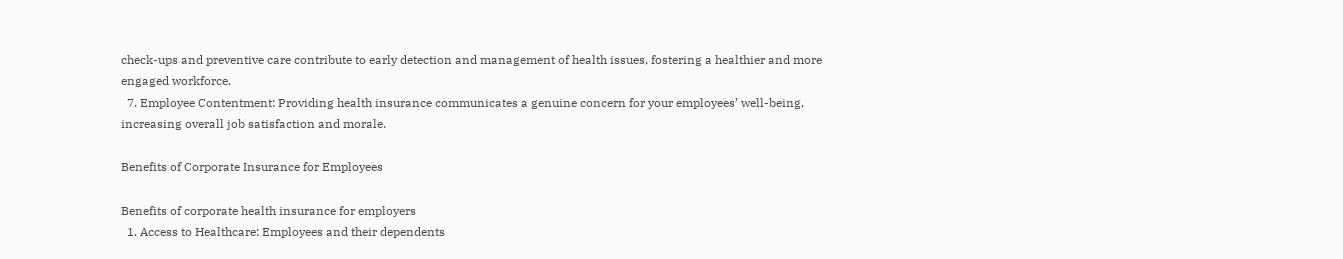check-ups and preventive care contribute to early detection and management of health issues, fostering a healthier and more engaged workforce.
  7. Employee Contentment: Providing health insurance communicates a genuine concern for your employees’ well-being, increasing overall job satisfaction and morale.

Benefits of Corporate Insurance for Employees

Benefits of corporate health insurance for employers
  1. Access to Healthcare: Employees and their dependents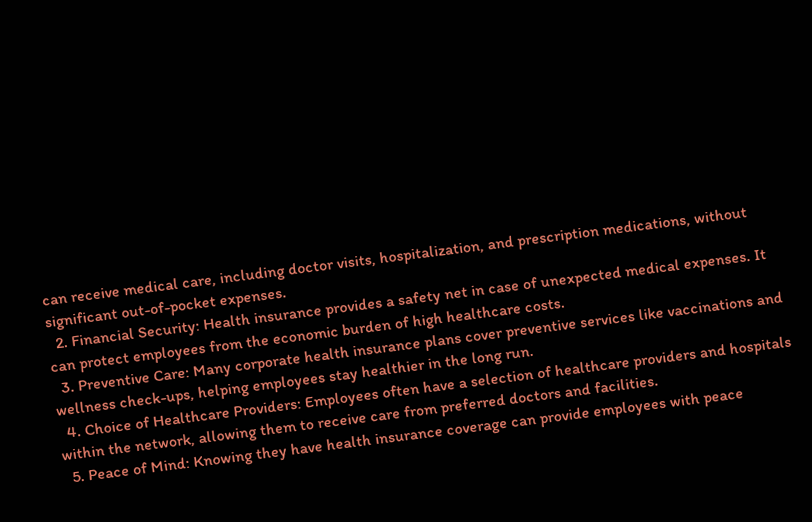can receive medical care, including doctor visits, hospitalization, and prescription medications, without significant out-of-pocket expenses.
  2. Financial Security: Health insurance provides a safety net in case of unexpected medical expenses. It can protect employees from the economic burden of high healthcare costs.
  3. Preventive Care: Many corporate health insurance plans cover preventive services like vaccinations and wellness check-ups, helping employees stay healthier in the long run.
  4. Choice of Healthcare Providers: Employees often have a selection of healthcare providers and hospitals within the network, allowing them to receive care from preferred doctors and facilities.
  5. Peace of Mind: Knowing they have health insurance coverage can provide employees with peace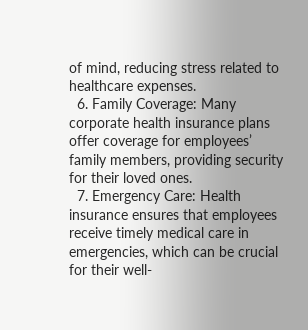of mind, reducing stress related to healthcare expenses.
  6. Family Coverage: Many corporate health insurance plans offer coverage for employees’ family members, providing security for their loved ones.
  7. Emergency Care: Health insurance ensures that employees receive timely medical care in emergencies, which can be crucial for their well-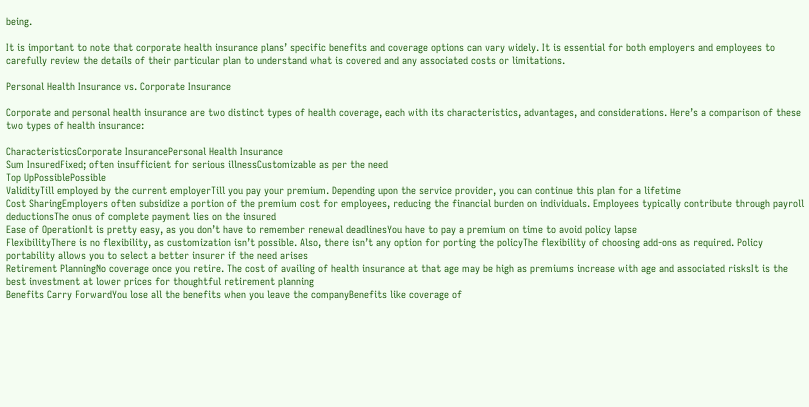being.

It is important to note that corporate health insurance plans’ specific benefits and coverage options can vary widely. It is essential for both employers and employees to carefully review the details of their particular plan to understand what is covered and any associated costs or limitations.

Personal Health Insurance vs. Corporate Insurance

Corporate and personal health insurance are two distinct types of health coverage, each with its characteristics, advantages, and considerations. Here’s a comparison of these two types of health insurance:

CharacteristicsCorporate InsurancePersonal Health Insurance
Sum InsuredFixed; often insufficient for serious illnessCustomizable as per the need
Top UpPossiblePossible
ValidityTill employed by the current employerTill you pay your premium. Depending upon the service provider, you can continue this plan for a lifetime
Cost SharingEmployers often subsidize a portion of the premium cost for employees, reducing the financial burden on individuals. Employees typically contribute through payroll deductionsThe onus of complete payment lies on the insured
Ease of OperationIt is pretty easy, as you don’t have to remember renewal deadlinesYou have to pay a premium on time to avoid policy lapse
FlexibilityThere is no flexibility, as customization isn’t possible. Also, there isn’t any option for porting the policyThe flexibility of choosing add-ons as required. Policy portability allows you to select a better insurer if the need arises
Retirement PlanningNo coverage once you retire. The cost of availing of health insurance at that age may be high as premiums increase with age and associated risksIt is the best investment at lower prices for thoughtful retirement planning
Benefits Carry ForwardYou lose all the benefits when you leave the companyBenefits like coverage of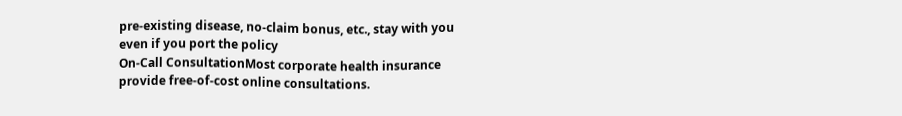pre-existing disease, no-claim bonus, etc., stay with you even if you port the policy
On-Call ConsultationMost corporate health insurance provide free-of-cost online consultations.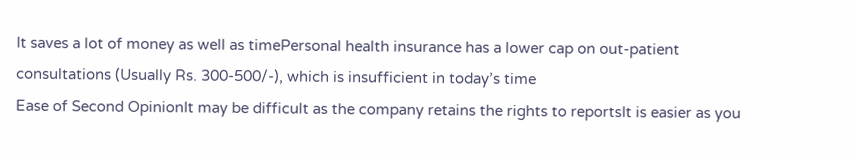It saves a lot of money as well as timePersonal health insurance has a lower cap on out-patient consultations (Usually Rs. 300-500/-), which is insufficient in today’s time
Ease of Second OpinionIt may be difficult as the company retains the rights to reportsIt is easier as you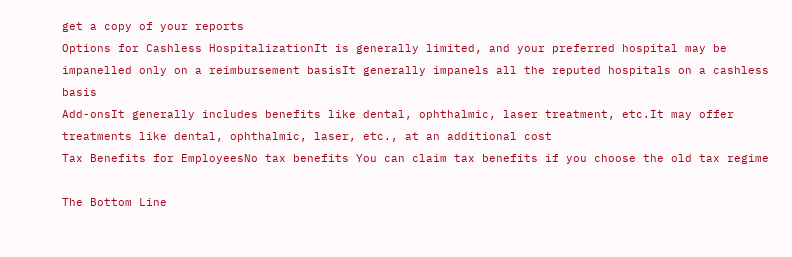get a copy of your reports
Options for Cashless HospitalizationIt is generally limited, and your preferred hospital may be impanelled only on a reimbursement basisIt generally impanels all the reputed hospitals on a cashless basis
Add-onsIt generally includes benefits like dental, ophthalmic, laser treatment, etc.It may offer treatments like dental, ophthalmic, laser, etc., at an additional cost
Tax Benefits for EmployeesNo tax benefits You can claim tax benefits if you choose the old tax regime

The Bottom Line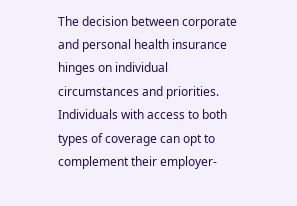The decision between corporate and personal health insurance hinges on individual circumstances and priorities. Individuals with access to both types of coverage can opt to complement their employer-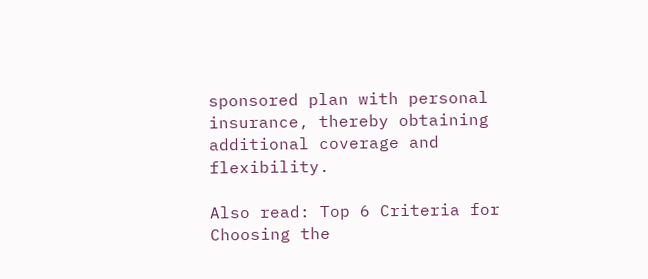sponsored plan with personal insurance, thereby obtaining additional coverage and flexibility.

Also read: Top 6 Criteria for Choosing the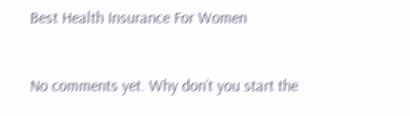Best Health Insurance For Women


No comments yet. Why don’t you start the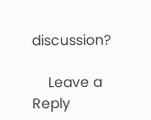discussion?

    Leave a Reply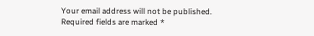Your email address will not be published. Required fields are marked *